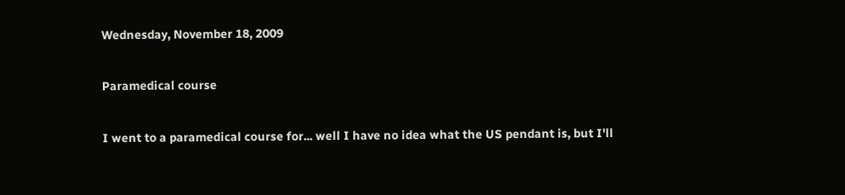Wednesday, November 18, 2009

Paramedical course

I went to a paramedical course for... well I have no idea what the US pendant is, but I'll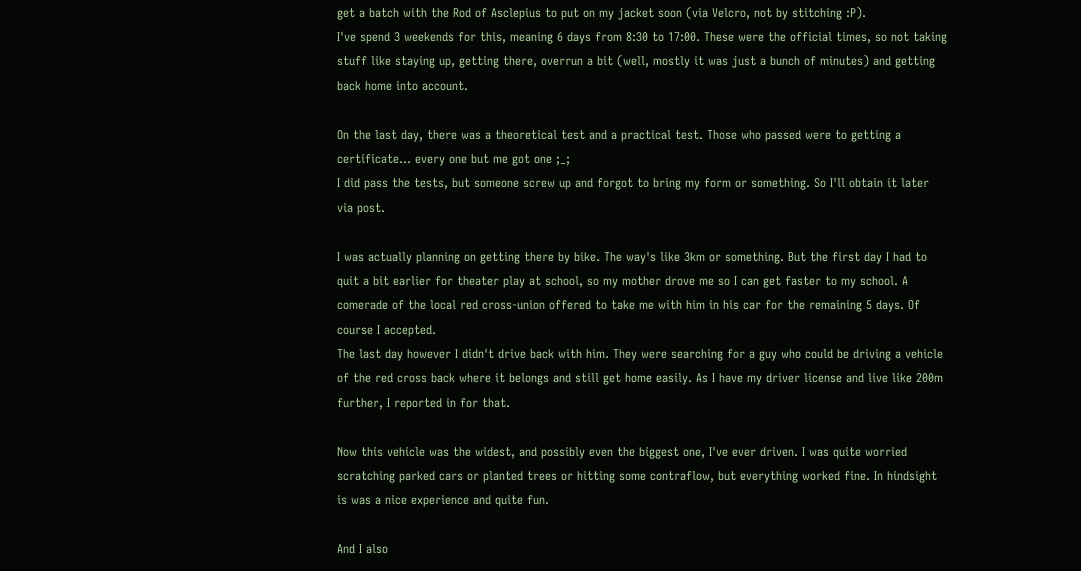get a batch with the Rod of Asclepius to put on my jacket soon (via Velcro, not by stitching :P).
I've spend 3 weekends for this, meaning 6 days from 8:30 to 17:00. These were the official times, so not taking stuff like staying up, getting there, overrun a bit (well, mostly it was just a bunch of minutes) and getting back home into account.

On the last day, there was a theoretical test and a practical test. Those who passed were to getting a certificate... every one but me got one ;_;
I did pass the tests, but someone screw up and forgot to bring my form or something. So I'll obtain it later via post.

I was actually planning on getting there by bike. The way's like 3km or something. But the first day I had to quit a bit earlier for theater play at school, so my mother drove me so I can get faster to my school. A comerade of the local red cross-union offered to take me with him in his car for the remaining 5 days. Of course I accepted.
The last day however I didn't drive back with him. They were searching for a guy who could be driving a vehicle of the red cross back where it belongs and still get home easily. As I have my driver license and live like 200m further, I reported in for that.

Now this vehicle was the widest, and possibly even the biggest one, I've ever driven. I was quite worried scratching parked cars or planted trees or hitting some contraflow, but everything worked fine. In hindsight is was a nice experience and quite fun.

And I also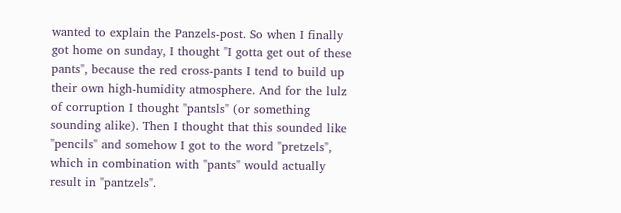wanted to explain the Panzels-post. So when I finally got home on sunday, I thought "I gotta get out of these pants", because the red cross-pants I tend to build up their own high-humidity atmosphere. And for the lulz of corruption I thought "pantsls" (or something sounding alike). Then I thought that this sounded like "pencils" and somehow I got to the word "pretzels", which in combination with "pants" would actually result in "pantzels".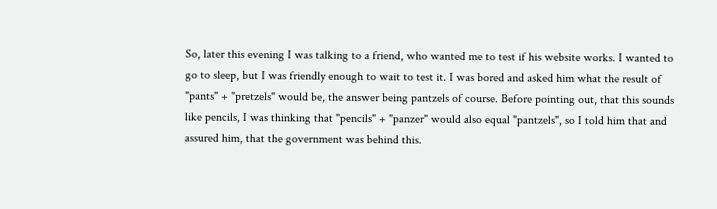So, later this evening I was talking to a friend, who wanted me to test if his website works. I wanted to go to sleep, but I was friendly enough to wait to test it. I was bored and asked him what the result of "pants" + "pretzels" would be, the answer being pantzels of course. Before pointing out, that this sounds like pencils, I was thinking that "pencils" + "panzer" would also equal "pantzels", so I told him that and assured him, that the government was behind this.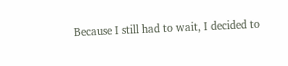Because I still had to wait, I decided to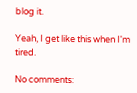blog it.

Yeah, I get like this when I'm tired.

No comments: